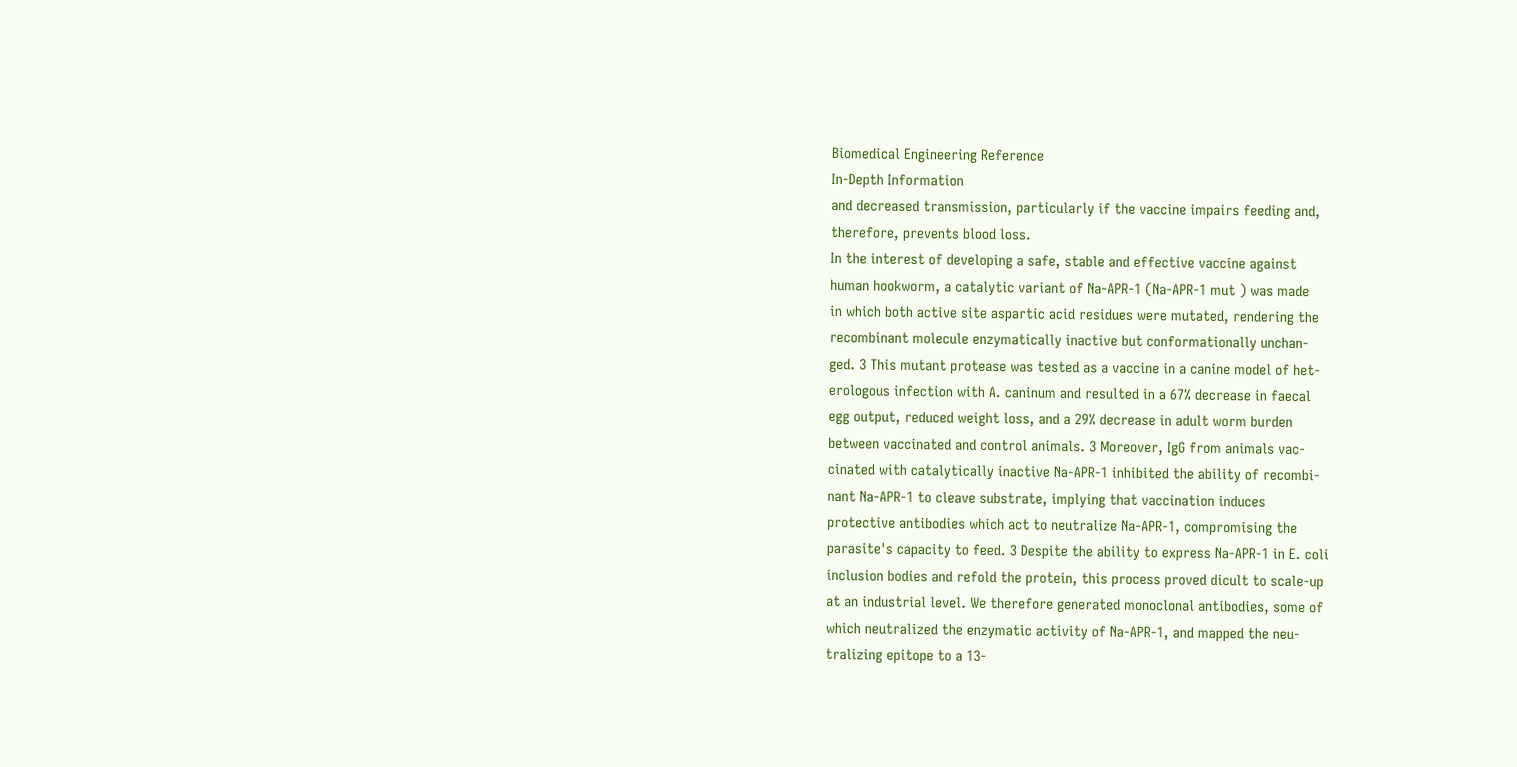Biomedical Engineering Reference
In-Depth Information
and decreased transmission, particularly if the vaccine impairs feeding and,
therefore, prevents blood loss.
In the interest of developing a safe, stable and effective vaccine against
human hookworm, a catalytic variant of Na-APR-1 (Na-APR-1 mut ) was made
in which both active site aspartic acid residues were mutated, rendering the
recombinant molecule enzymatically inactive but conformationally unchan-
ged. 3 This mutant protease was tested as a vaccine in a canine model of het-
erologous infection with A. caninum and resulted in a 67% decrease in faecal
egg output, reduced weight loss, and a 29% decrease in adult worm burden
between vaccinated and control animals. 3 Moreover, IgG from animals vac-
cinated with catalytically inactive Na-APR-1 inhibited the ability of recombi-
nant Na-APR-1 to cleave substrate, implying that vaccination induces
protective antibodies which act to neutralize Na-APR-1, compromising the
parasite's capacity to feed. 3 Despite the ability to express Na-APR-1 in E. coli
inclusion bodies and refold the protein, this process proved dicult to scale-up
at an industrial level. We therefore generated monoclonal antibodies, some of
which neutralized the enzymatic activity of Na-APR-1, and mapped the neu-
tralizing epitope to a 13-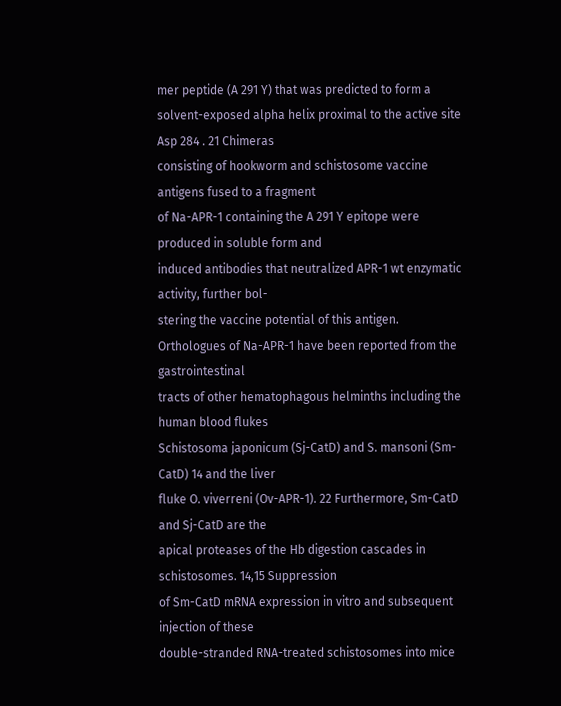mer peptide (A 291 Y) that was predicted to form a
solvent-exposed alpha helix proximal to the active site Asp 284 . 21 Chimeras
consisting of hookworm and schistosome vaccine antigens fused to a fragment
of Na-APR-1 containing the A 291 Y epitope were produced in soluble form and
induced antibodies that neutralized APR-1 wt enzymatic activity, further bol-
stering the vaccine potential of this antigen.
Orthologues of Na-APR-1 have been reported from the gastrointestinal
tracts of other hematophagous helminths including the human blood flukes
Schistosoma japonicum (Sj-CatD) and S. mansoni (Sm-CatD) 14 and the liver
fluke O. viverreni (Ov-APR-1). 22 Furthermore, Sm-CatD and Sj-CatD are the
apical proteases of the Hb digestion cascades in schistosomes. 14,15 Suppression
of Sm-CatD mRNA expression in vitro and subsequent injection of these
double-stranded RNA-treated schistosomes into mice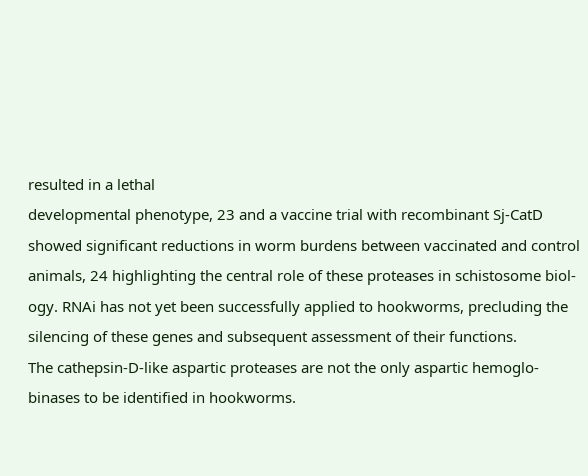resulted in a lethal
developmental phenotype, 23 and a vaccine trial with recombinant Sj-CatD
showed significant reductions in worm burdens between vaccinated and control
animals, 24 highlighting the central role of these proteases in schistosome biol-
ogy. RNAi has not yet been successfully applied to hookworms, precluding the
silencing of these genes and subsequent assessment of their functions.
The cathepsin-D-like aspartic proteases are not the only aspartic hemoglo-
binases to be identified in hookworms.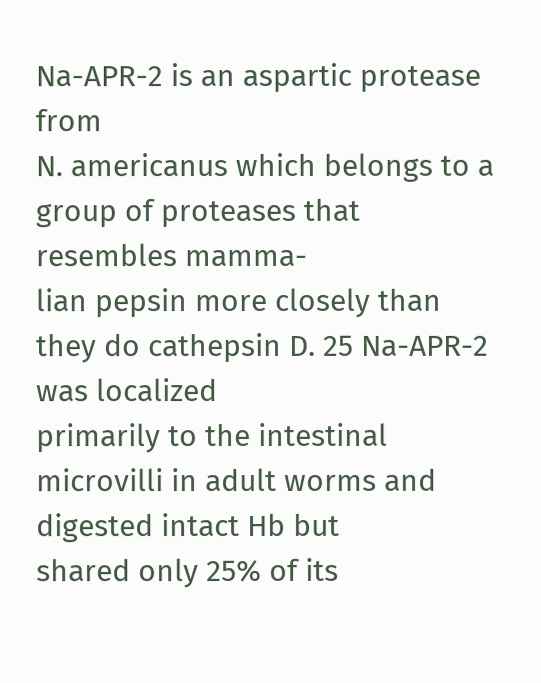Na-APR-2 is an aspartic protease from
N. americanus which belongs to a group of proteases that resembles mamma-
lian pepsin more closely than they do cathepsin D. 25 Na-APR-2 was localized
primarily to the intestinal microvilli in adult worms and digested intact Hb but
shared only 25% of its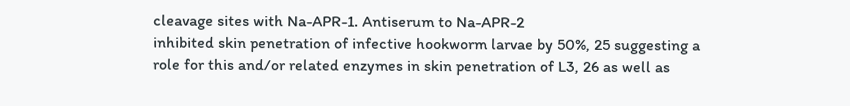cleavage sites with Na-APR-1. Antiserum to Na-APR-2
inhibited skin penetration of infective hookworm larvae by 50%, 25 suggesting a
role for this and/or related enzymes in skin penetration of L3, 26 as well as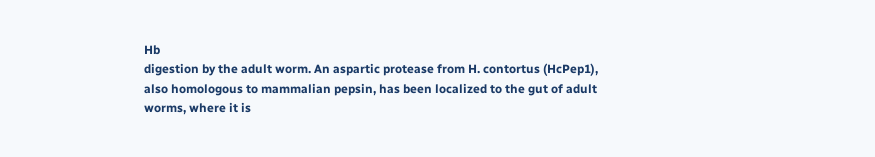Hb
digestion by the adult worm. An aspartic protease from H. contortus (HcPep1),
also homologous to mammalian pepsin, has been localized to the gut of adult
worms, where it is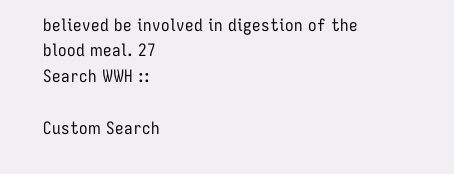believed be involved in digestion of the blood meal. 27
Search WWH ::

Custom Search